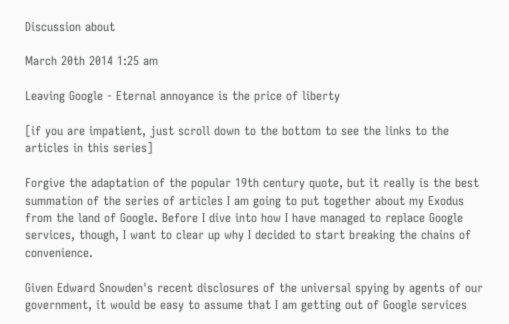Discussion about

March 20th 2014 1:25 am

Leaving Google - Eternal annoyance is the price of liberty

[if you are impatient, just scroll down to the bottom to see the links to the articles in this series]

Forgive the adaptation of the popular 19th century quote, but it really is the best summation of the series of articles I am going to put together about my Exodus from the land of Google. Before I dive into how I have managed to replace Google services, though, I want to clear up why I decided to start breaking the chains of convenience.

Given Edward Snowden's recent disclosures of the universal spying by agents of our government, it would be easy to assume that I am getting out of Google services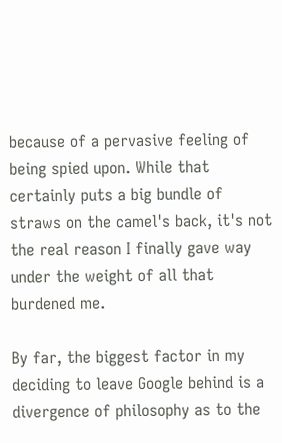because of a pervasive feeling of being spied upon. While that certainly puts a big bundle of straws on the camel's back, it's not the real reason I finally gave way under the weight of all that burdened me.

By far, the biggest factor in my deciding to leave Google behind is a divergence of philosophy as to the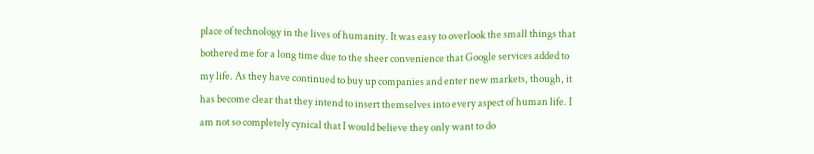place of technology in the lives of humanity. It was easy to overlook the small things that bothered me for a long time due to the sheer convenience that Google services added to my life. As they have continued to buy up companies and enter new markets, though, it has become clear that they intend to insert themselves into every aspect of human life. I am not so completely cynical that I would believe they only want to do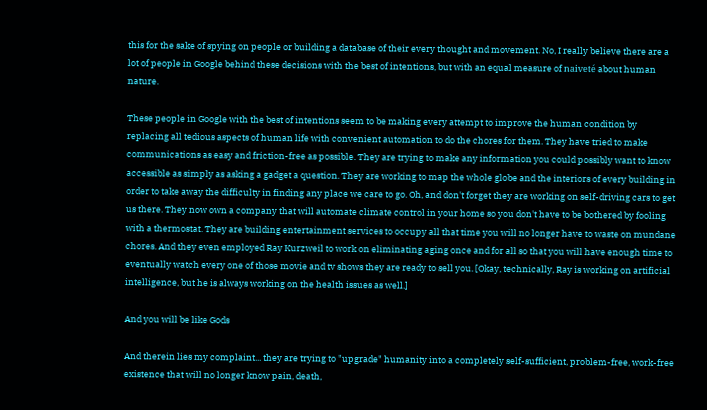this for the sake of spying on people or building a database of their every thought and movement. No, I really believe there are a lot of people in Google behind these decisions with the best of intentions, but with an equal measure of naiveté about human nature.

These people in Google with the best of intentions seem to be making every attempt to improve the human condition by replacing all tedious aspects of human life with convenient automation to do the chores for them. They have tried to make communications as easy and friction-free as possible. They are trying to make any information you could possibly want to know accessible as simply as asking a gadget a question. They are working to map the whole globe and the interiors of every building in order to take away the difficulty in finding any place we care to go. Oh, and don't forget they are working on self-driving cars to get us there. They now own a company that will automate climate control in your home so you don't have to be bothered by fooling with a thermostat. They are building entertainment services to occupy all that time you will no longer have to waste on mundane chores. And they even employed Ray Kurzweil to work on eliminating aging once and for all so that you will have enough time to eventually watch every one of those movie and tv shows they are ready to sell you. [Okay, technically, Ray is working on artificial intelligence, but he is always working on the health issues as well.]

And you will be like Gods

And therein lies my complaint... they are trying to "upgrade" humanity into a completely self-sufficient, problem-free, work-free existence that will no longer know pain, death,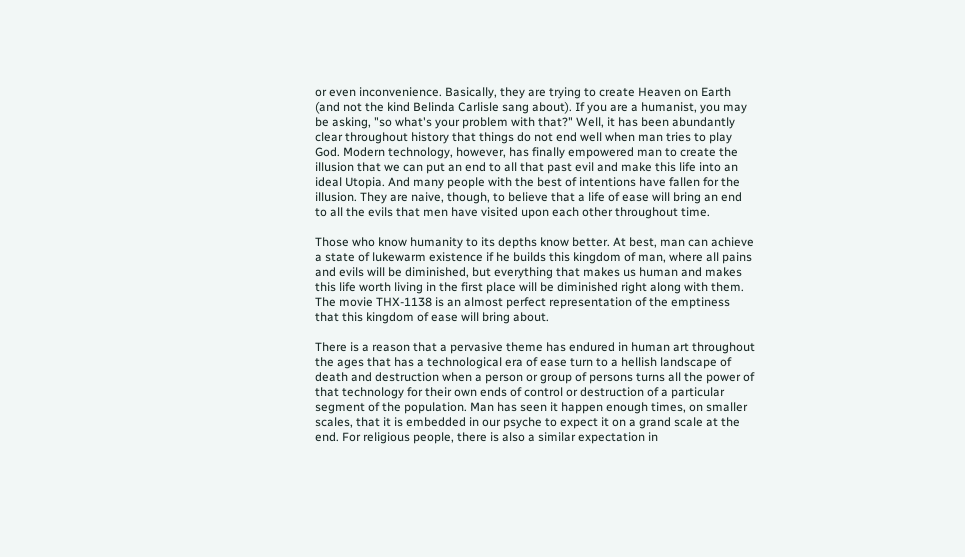or even inconvenience. Basically, they are trying to create Heaven on Earth (and not the kind Belinda Carlisle sang about). If you are a humanist, you may be asking, "so what's your problem with that?" Well, it has been abundantly clear throughout history that things do not end well when man tries to play God. Modern technology, however, has finally empowered man to create the illusion that we can put an end to all that past evil and make this life into an ideal Utopia. And many people with the best of intentions have fallen for the illusion. They are naive, though, to believe that a life of ease will bring an end to all the evils that men have visited upon each other throughout time.

Those who know humanity to its depths know better. At best, man can achieve a state of lukewarm existence if he builds this kingdom of man, where all pains and evils will be diminished, but everything that makes us human and makes this life worth living in the first place will be diminished right along with them. The movie THX-1138 is an almost perfect representation of the emptiness that this kingdom of ease will bring about.

There is a reason that a pervasive theme has endured in human art throughout the ages that has a technological era of ease turn to a hellish landscape of death and destruction when a person or group of persons turns all the power of that technology for their own ends of control or destruction of a particular segment of the population. Man has seen it happen enough times, on smaller scales, that it is embedded in our psyche to expect it on a grand scale at the end. For religious people, there is also a similar expectation in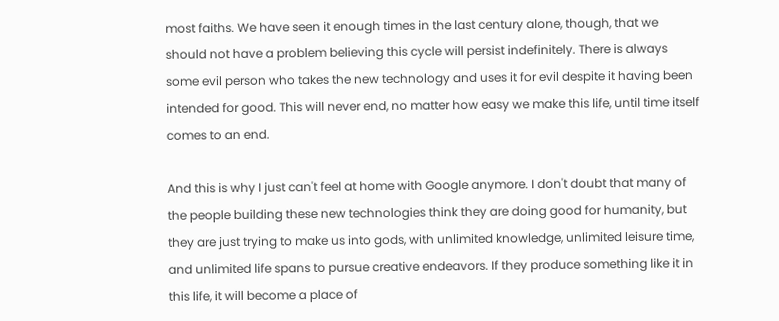most faiths. We have seen it enough times in the last century alone, though, that we should not have a problem believing this cycle will persist indefinitely. There is always some evil person who takes the new technology and uses it for evil despite it having been intended for good. This will never end, no matter how easy we make this life, until time itself comes to an end.

And this is why I just can't feel at home with Google anymore. I don't doubt that many of the people building these new technologies think they are doing good for humanity, but they are just trying to make us into gods, with unlimited knowledge, unlimited leisure time, and unlimited life spans to pursue creative endeavors. If they produce something like it in this life, it will become a place of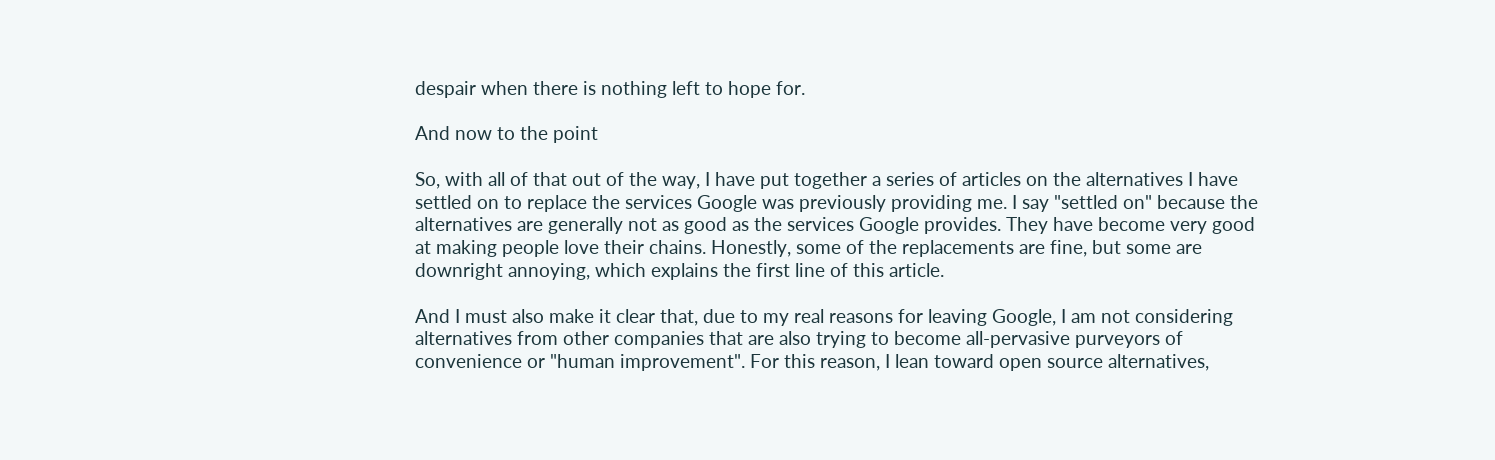despair when there is nothing left to hope for.

And now to the point

So, with all of that out of the way, I have put together a series of articles on the alternatives I have settled on to replace the services Google was previously providing me. I say "settled on" because the alternatives are generally not as good as the services Google provides. They have become very good at making people love their chains. Honestly, some of the replacements are fine, but some are downright annoying, which explains the first line of this article.

And I must also make it clear that, due to my real reasons for leaving Google, I am not considering alternatives from other companies that are also trying to become all-pervasive purveyors of convenience or "human improvement". For this reason, I lean toward open source alternatives,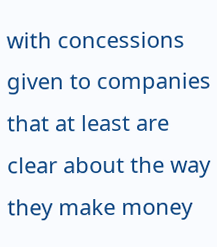with concessions given to companies that at least are clear about the way they make money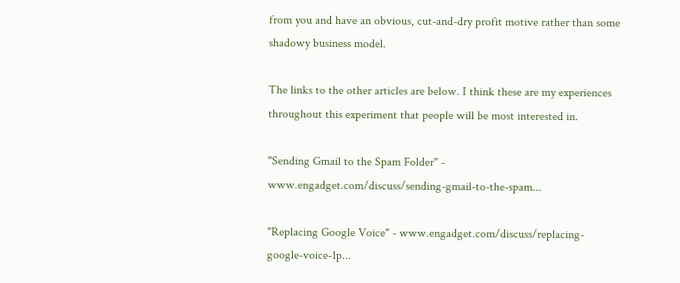from you and have an obvious, cut-and-dry profit motive rather than some shadowy business model.

The links to the other articles are below. I think these are my experiences throughout this experiment that people will be most interested in.

"Sending Gmail to the Spam Folder" - www.engadget.com/discuss/sending-gmail-to-the-spam...

"Replacing Google Voice" - www.engadget.com/discuss/replacing-google-voice-1p...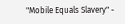"Mobile Equals Slavery" -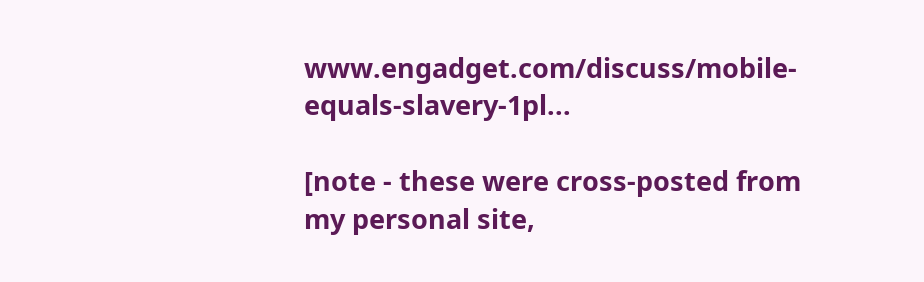www.engadget.com/discuss/mobile-equals-slavery-1pl...

[note - these were cross-posted from my personal site,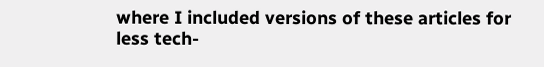where I included versions of these articles for less tech-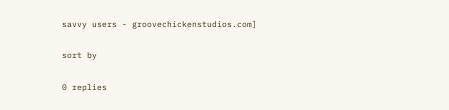savvy users - groovechickenstudios.com]

sort by

0 replies